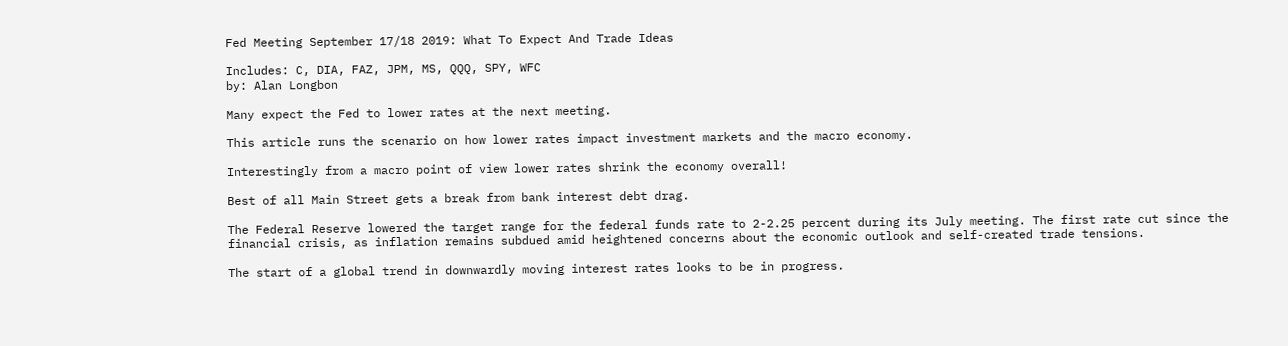Fed Meeting September 17/18 2019: What To Expect And Trade Ideas

Includes: C, DIA, FAZ, JPM, MS, QQQ, SPY, WFC
by: Alan Longbon

Many expect the Fed to lower rates at the next meeting.

This article runs the scenario on how lower rates impact investment markets and the macro economy.

Interestingly from a macro point of view lower rates shrink the economy overall!

Best of all Main Street gets a break from bank interest debt drag.

The Federal Reserve lowered the target range for the federal funds rate to 2-2.25 percent during its July meeting. The first rate cut since the financial crisis, as inflation remains subdued amid heightened concerns about the economic outlook and self-created trade tensions.

The start of a global trend in downwardly moving interest rates looks to be in progress.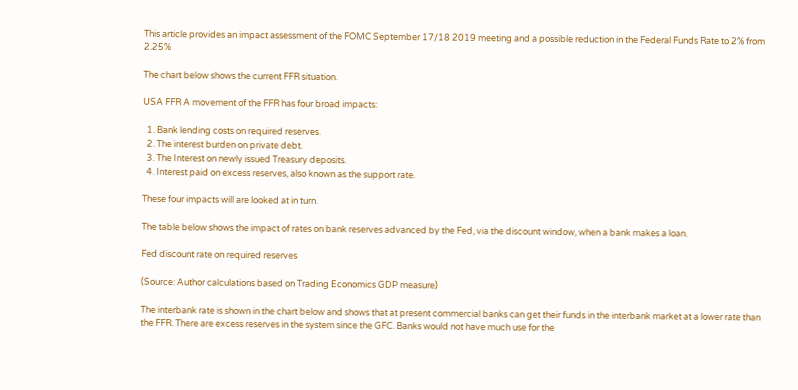This article provides an impact assessment of the FOMC September 17/18 2019 meeting and a possible reduction in the Federal Funds Rate to 2% from 2.25%

The chart below shows the current FFR situation.

USA FFR A movement of the FFR has four broad impacts:

  1. Bank lending costs on required reserves.
  2. The interest burden on private debt.
  3. The Interest on newly issued Treasury deposits.
  4. Interest paid on excess reserves, also known as the support rate.

These four impacts will are looked at in turn.

The table below shows the impact of rates on bank reserves advanced by the Fed, via the discount window, when a bank makes a loan.

Fed discount rate on required reserves

(Source: Author calculations based on Trading Economics GDP measure)

The interbank rate is shown in the chart below and shows that at present commercial banks can get their funds in the interbank market at a lower rate than the FFR. There are excess reserves in the system since the GFC. Banks would not have much use for the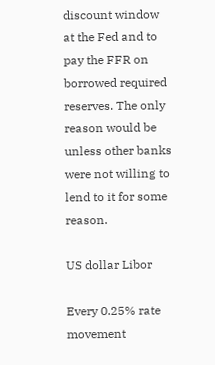discount window at the Fed and to pay the FFR on borrowed required reserves. The only reason would be unless other banks were not willing to lend to it for some reason.

US dollar Libor

Every 0.25% rate movement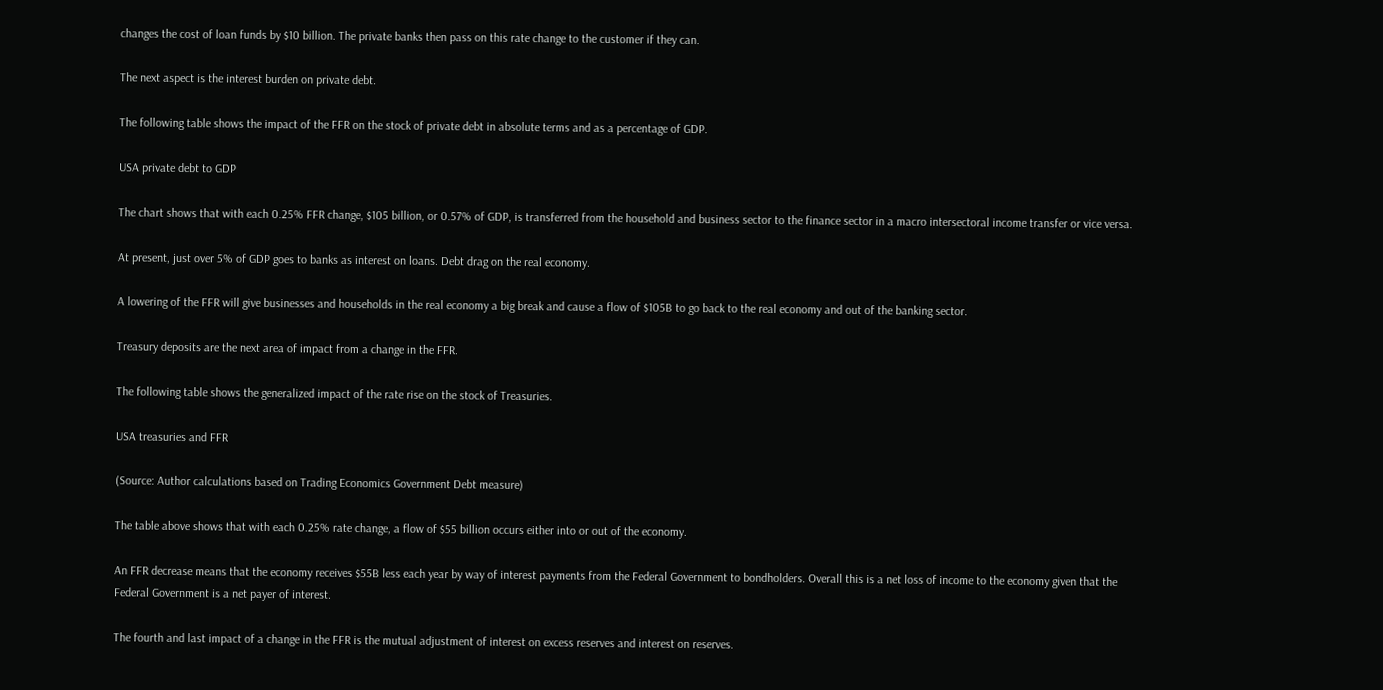changes the cost of loan funds by $10 billion. The private banks then pass on this rate change to the customer if they can.

The next aspect is the interest burden on private debt.

The following table shows the impact of the FFR on the stock of private debt in absolute terms and as a percentage of GDP.

USA private debt to GDP

The chart shows that with each 0.25% FFR change, $105 billion, or 0.57% of GDP, is transferred from the household and business sector to the finance sector in a macro intersectoral income transfer or vice versa.

At present, just over 5% of GDP goes to banks as interest on loans. Debt drag on the real economy.

A lowering of the FFR will give businesses and households in the real economy a big break and cause a flow of $105B to go back to the real economy and out of the banking sector.

Treasury deposits are the next area of impact from a change in the FFR.

The following table shows the generalized impact of the rate rise on the stock of Treasuries.

USA treasuries and FFR

(Source: Author calculations based on Trading Economics Government Debt measure)

The table above shows that with each 0.25% rate change, a flow of $55 billion occurs either into or out of the economy.

An FFR decrease means that the economy receives $55B less each year by way of interest payments from the Federal Government to bondholders. Overall this is a net loss of income to the economy given that the Federal Government is a net payer of interest.

The fourth and last impact of a change in the FFR is the mutual adjustment of interest on excess reserves and interest on reserves.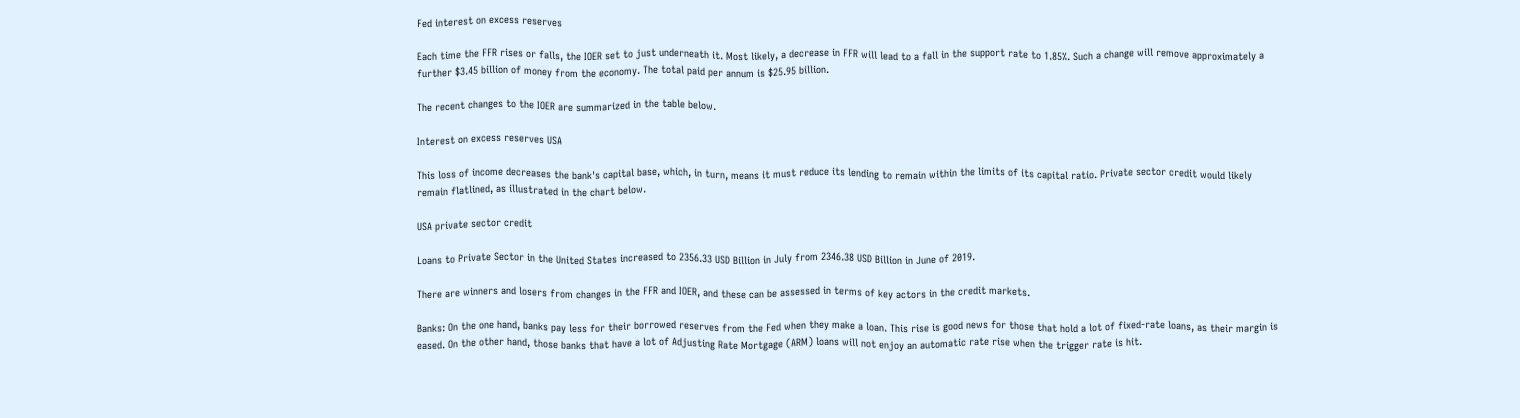Fed interest on excess reserves

Each time the FFR rises or falls, the IOER set to just underneath it. Most likely, a decrease in FFR will lead to a fall in the support rate to 1.85%. Such a change will remove approximately a further $3.45 billion of money from the economy. The total paid per annum is $25.95 billion.

The recent changes to the IOER are summarized in the table below.

Interest on excess reserves USA

This loss of income decreases the bank's capital base, which, in turn, means it must reduce its lending to remain within the limits of its capital ratio. Private sector credit would likely remain flatlined, as illustrated in the chart below.

USA private sector credit

Loans to Private Sector in the United States increased to 2356.33 USD Billion in July from 2346.38 USD Billion in June of 2019.

There are winners and losers from changes in the FFR and IOER, and these can be assessed in terms of key actors in the credit markets.

Banks: On the one hand, banks pay less for their borrowed reserves from the Fed when they make a loan. This rise is good news for those that hold a lot of fixed-rate loans, as their margin is eased. On the other hand, those banks that have a lot of Adjusting Rate Mortgage (ARM) loans will not enjoy an automatic rate rise when the trigger rate is hit.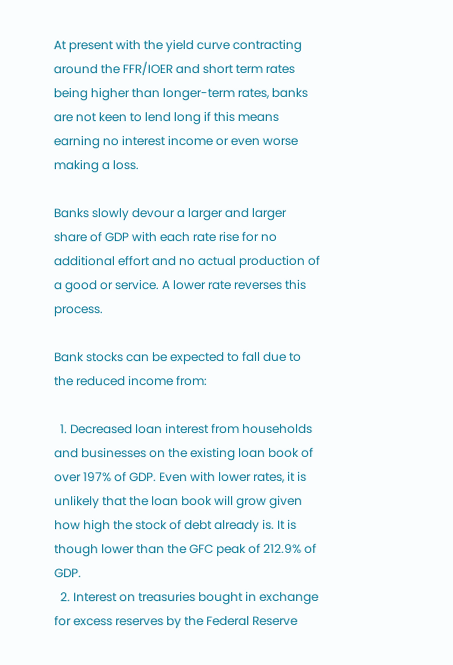At present with the yield curve contracting around the FFR/IOER and short term rates being higher than longer-term rates, banks are not keen to lend long if this means earning no interest income or even worse making a loss.

Banks slowly devour a larger and larger share of GDP with each rate rise for no additional effort and no actual production of a good or service. A lower rate reverses this process.

Bank stocks can be expected to fall due to the reduced income from:

  1. Decreased loan interest from households and businesses on the existing loan book of over 197% of GDP. Even with lower rates, it is unlikely that the loan book will grow given how high the stock of debt already is. It is though lower than the GFC peak of 212.9% of GDP.
  2. Interest on treasuries bought in exchange for excess reserves by the Federal Reserve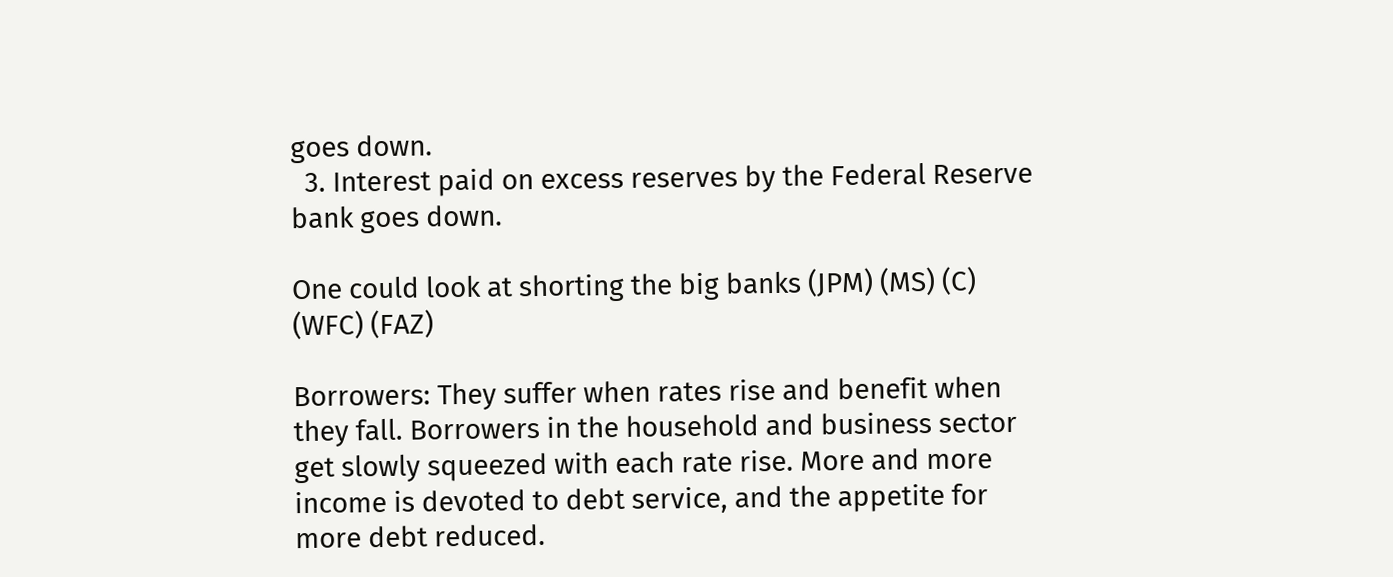goes down.
  3. Interest paid on excess reserves by the Federal Reserve bank goes down.

One could look at shorting the big banks (JPM) (MS) (C) (WFC) (FAZ)

Borrowers: They suffer when rates rise and benefit when they fall. Borrowers in the household and business sector get slowly squeezed with each rate rise. More and more income is devoted to debt service, and the appetite for more debt reduced.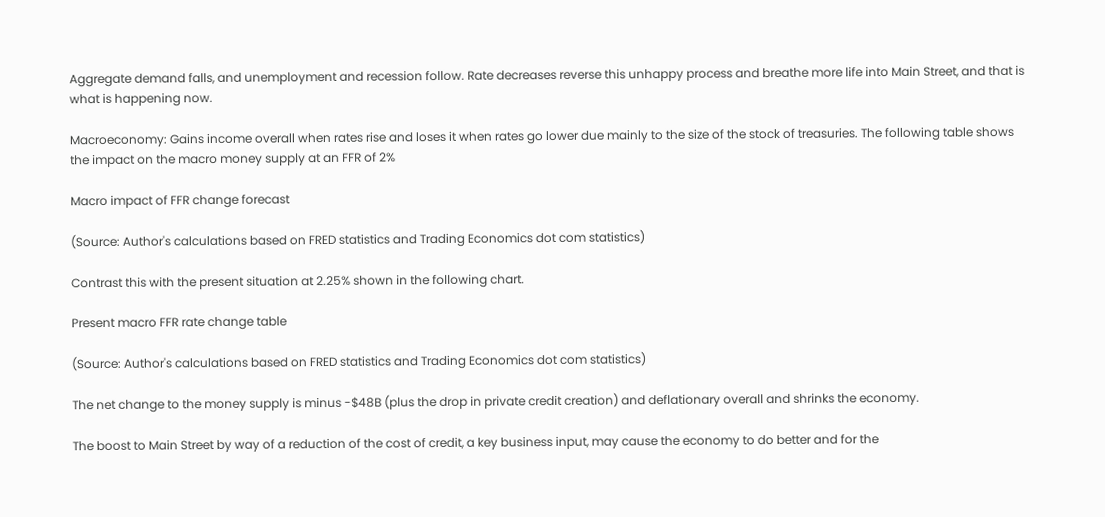Aggregate demand falls, and unemployment and recession follow. Rate decreases reverse this unhappy process and breathe more life into Main Street, and that is what is happening now.

Macroeconomy: Gains income overall when rates rise and loses it when rates go lower due mainly to the size of the stock of treasuries. The following table shows the impact on the macro money supply at an FFR of 2%

Macro impact of FFR change forecast

(Source: Author's calculations based on FRED statistics and Trading Economics dot com statistics)

Contrast this with the present situation at 2.25% shown in the following chart.

Present macro FFR rate change table

(Source: Author's calculations based on FRED statistics and Trading Economics dot com statistics)

The net change to the money supply is minus -$48B (plus the drop in private credit creation) and deflationary overall and shrinks the economy.

The boost to Main Street by way of a reduction of the cost of credit, a key business input, may cause the economy to do better and for the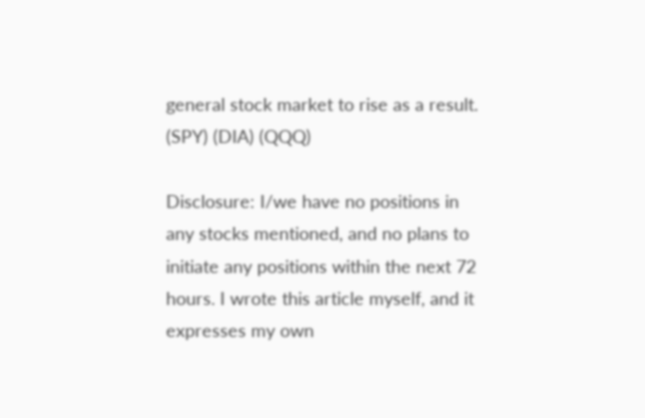general stock market to rise as a result. (SPY) (DIA) (QQQ)

Disclosure: I/we have no positions in any stocks mentioned, and no plans to initiate any positions within the next 72 hours. I wrote this article myself, and it expresses my own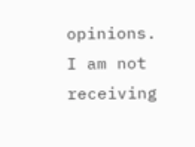opinions. I am not receiving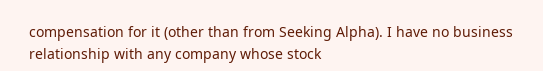compensation for it (other than from Seeking Alpha). I have no business relationship with any company whose stock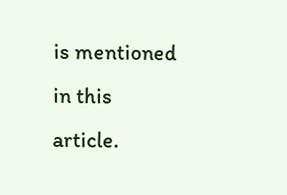is mentioned in this article.